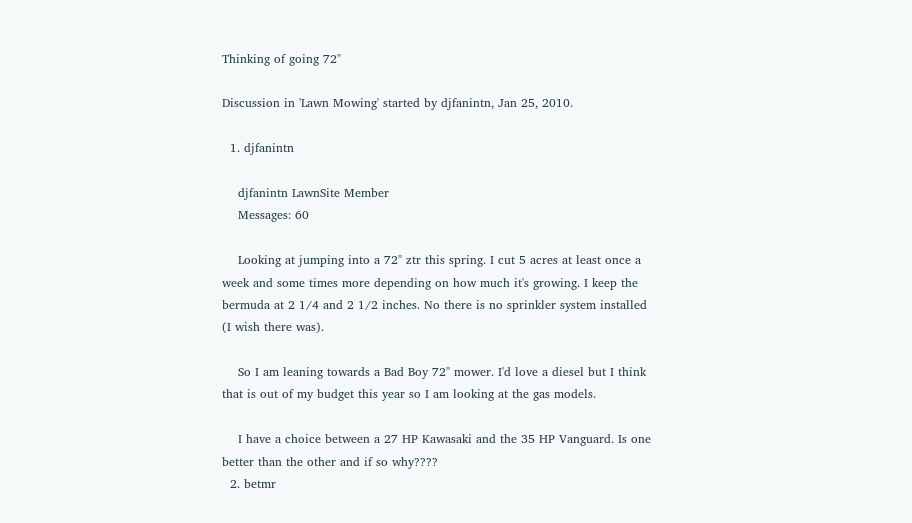Thinking of going 72"

Discussion in 'Lawn Mowing' started by djfanintn, Jan 25, 2010.

  1. djfanintn

    djfanintn LawnSite Member
    Messages: 60

    Looking at jumping into a 72" ztr this spring. I cut 5 acres at least once a week and some times more depending on how much it's growing. I keep the bermuda at 2 1/4 and 2 1/2 inches. No there is no sprinkler system installed (I wish there was).

    So I am leaning towards a Bad Boy 72" mower. I'd love a diesel but I think that is out of my budget this year so I am looking at the gas models.

    I have a choice between a 27 HP Kawasaki and the 35 HP Vanguard. Is one better than the other and if so why????
  2. betmr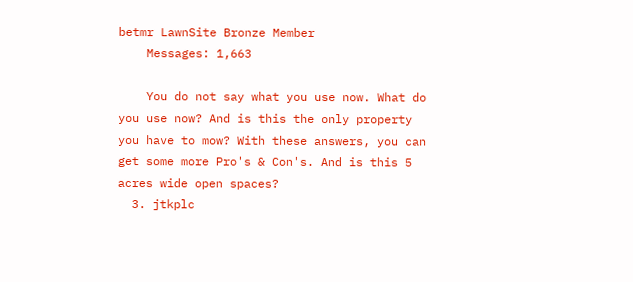betmr LawnSite Bronze Member
    Messages: 1,663

    You do not say what you use now. What do you use now? And is this the only property you have to mow? With these answers, you can get some more Pro's & Con's. And is this 5 acres wide open spaces?
  3. jtkplc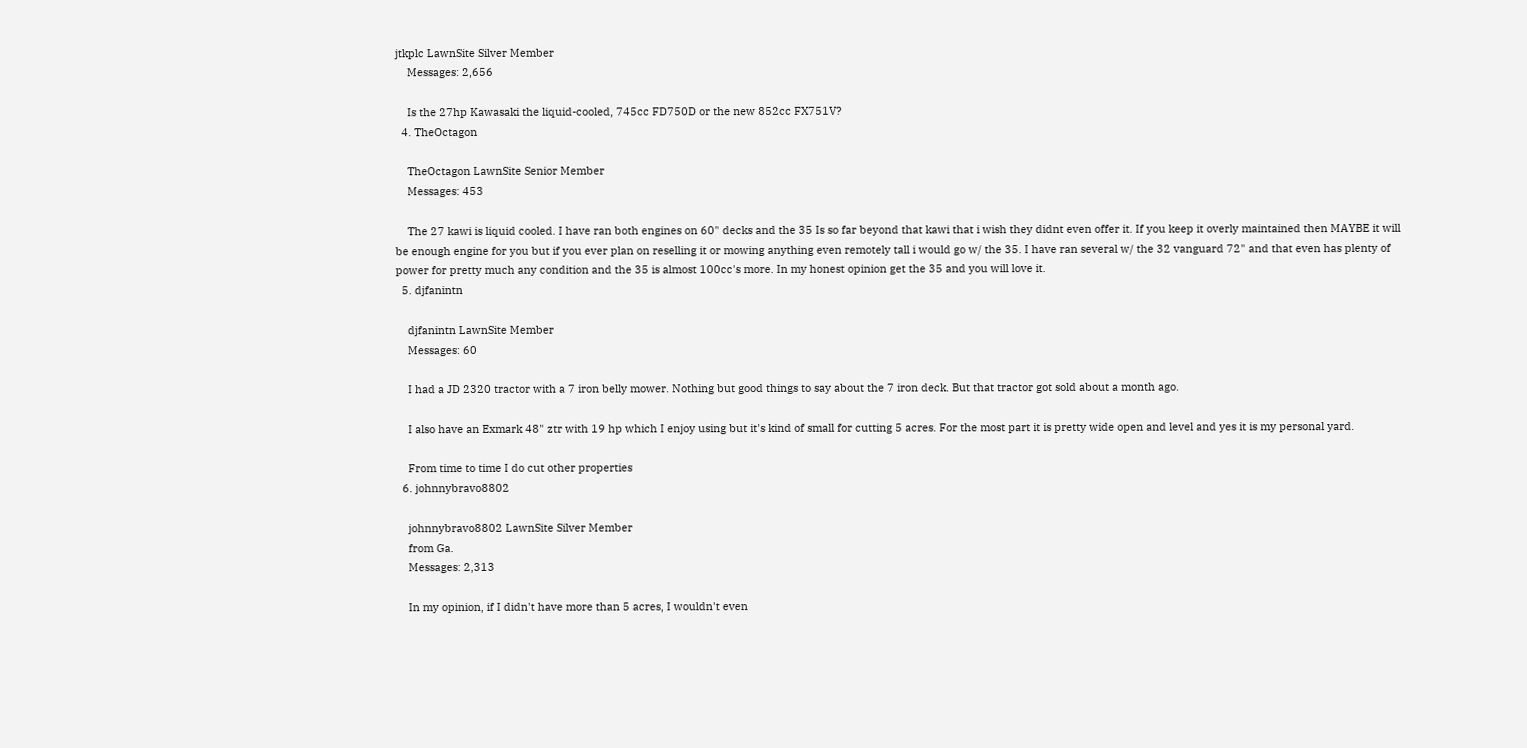jtkplc LawnSite Silver Member
    Messages: 2,656

    Is the 27hp Kawasaki the liquid-cooled, 745cc FD750D or the new 852cc FX751V?
  4. TheOctagon

    TheOctagon LawnSite Senior Member
    Messages: 453

    The 27 kawi is liquid cooled. I have ran both engines on 60" decks and the 35 Is so far beyond that kawi that i wish they didnt even offer it. If you keep it overly maintained then MAYBE it will be enough engine for you but if you ever plan on reselling it or mowing anything even remotely tall i would go w/ the 35. I have ran several w/ the 32 vanguard 72" and that even has plenty of power for pretty much any condition and the 35 is almost 100cc's more. In my honest opinion get the 35 and you will love it.
  5. djfanintn

    djfanintn LawnSite Member
    Messages: 60

    I had a JD 2320 tractor with a 7 iron belly mower. Nothing but good things to say about the 7 iron deck. But that tractor got sold about a month ago.

    I also have an Exmark 48" ztr with 19 hp which I enjoy using but it's kind of small for cutting 5 acres. For the most part it is pretty wide open and level and yes it is my personal yard.

    From time to time I do cut other properties
  6. johnnybravo8802

    johnnybravo8802 LawnSite Silver Member
    from Ga.
    Messages: 2,313

    In my opinion, if I didn't have more than 5 acres, I wouldn't even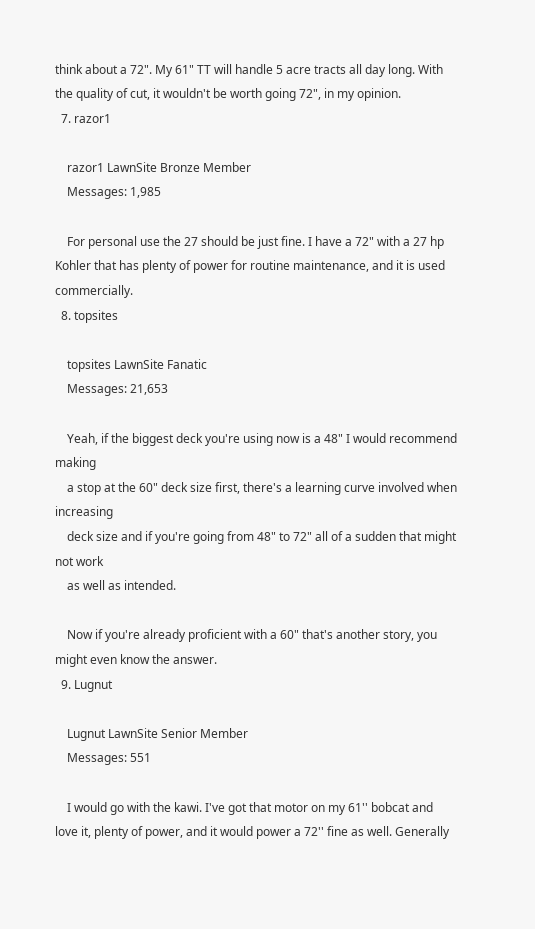think about a 72". My 61" TT will handle 5 acre tracts all day long. With the quality of cut, it wouldn't be worth going 72", in my opinion.
  7. razor1

    razor1 LawnSite Bronze Member
    Messages: 1,985

    For personal use the 27 should be just fine. I have a 72" with a 27 hp Kohler that has plenty of power for routine maintenance, and it is used commercially.
  8. topsites

    topsites LawnSite Fanatic
    Messages: 21,653

    Yeah, if the biggest deck you're using now is a 48" I would recommend making
    a stop at the 60" deck size first, there's a learning curve involved when increasing
    deck size and if you're going from 48" to 72" all of a sudden that might not work
    as well as intended.

    Now if you're already proficient with a 60" that's another story, you might even know the answer.
  9. Lugnut

    Lugnut LawnSite Senior Member
    Messages: 551

    I would go with the kawi. I've got that motor on my 61'' bobcat and love it, plenty of power, and it would power a 72'' fine as well. Generally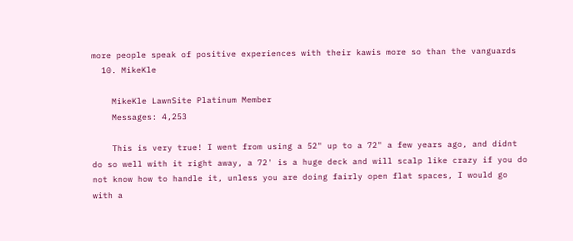more people speak of positive experiences with their kawis more so than the vanguards
  10. MikeKle

    MikeKle LawnSite Platinum Member
    Messages: 4,253

    This is very true! I went from using a 52" up to a 72" a few years ago, and didnt do so well with it right away, a 72' is a huge deck and will scalp like crazy if you do not know how to handle it, unless you are doing fairly open flat spaces, I would go with a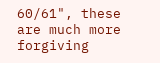60/61", these are much more forgiving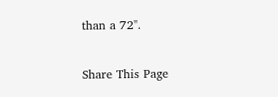than a 72".

Share This Page